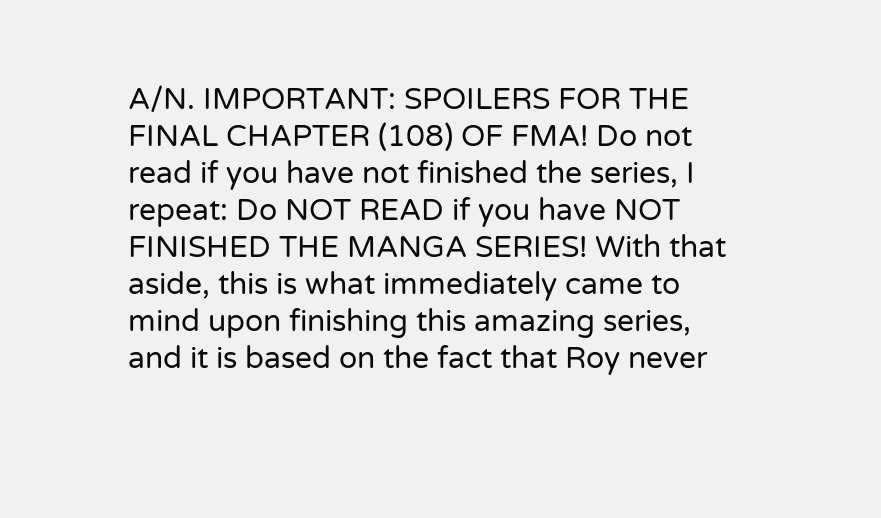A/N. IMPORTANT: SPOILERS FOR THE FINAL CHAPTER (108) OF FMA! Do not read if you have not finished the series, I repeat: Do NOT READ if you have NOT FINISHED THE MANGA SERIES! With that aside, this is what immediately came to mind upon finishing this amazing series, and it is based on the fact that Roy never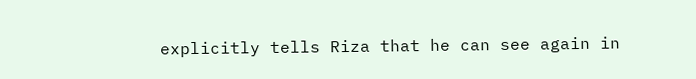explicitly tells Riza that he can see again in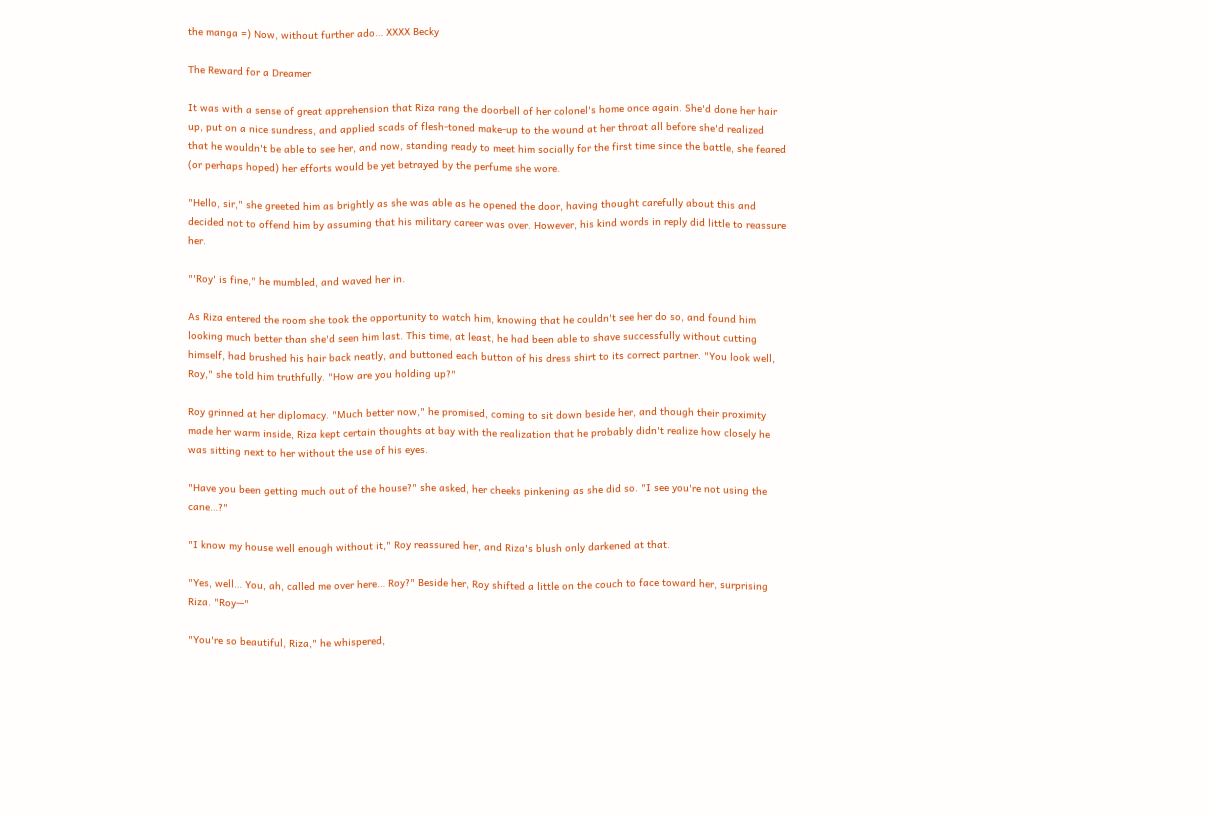the manga =) Now, without further ado… XXXX Becky

The Reward for a Dreamer

It was with a sense of great apprehension that Riza rang the doorbell of her colonel's home once again. She'd done her hair up, put on a nice sundress, and applied scads of flesh-toned make-up to the wound at her throat all before she'd realized that he wouldn't be able to see her, and now, standing ready to meet him socially for the first time since the battle, she feared (or perhaps hoped) her efforts would be yet betrayed by the perfume she wore.

"Hello, sir," she greeted him as brightly as she was able as he opened the door, having thought carefully about this and decided not to offend him by assuming that his military career was over. However, his kind words in reply did little to reassure her.

"'Roy' is fine," he mumbled, and waved her in.

As Riza entered the room she took the opportunity to watch him, knowing that he couldn't see her do so, and found him looking much better than she'd seen him last. This time, at least, he had been able to shave successfully without cutting himself, had brushed his hair back neatly, and buttoned each button of his dress shirt to its correct partner. "You look well, Roy," she told him truthfully. "How are you holding up?"

Roy grinned at her diplomacy. "Much better now," he promised, coming to sit down beside her, and though their proximity made her warm inside, Riza kept certain thoughts at bay with the realization that he probably didn't realize how closely he was sitting next to her without the use of his eyes.

"Have you been getting much out of the house?" she asked, her cheeks pinkening as she did so. "I see you're not using the cane…?"

"I know my house well enough without it," Roy reassured her, and Riza's blush only darkened at that.

"Yes, well… You, ah, called me over here… Roy?" Beside her, Roy shifted a little on the couch to face toward her, surprising Riza. "Roy—"

"You're so beautiful, Riza," he whispered,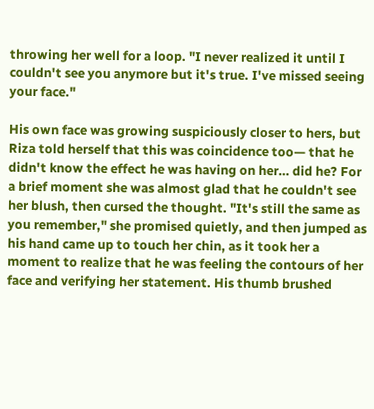throwing her well for a loop. "I never realized it until I couldn't see you anymore but it's true. I've missed seeing your face."

His own face was growing suspiciously closer to hers, but Riza told herself that this was coincidence too— that he didn't know the effect he was having on her… did he? For a brief moment she was almost glad that he couldn't see her blush, then cursed the thought. "It's still the same as you remember," she promised quietly, and then jumped as his hand came up to touch her chin, as it took her a moment to realize that he was feeling the contours of her face and verifying her statement. His thumb brushed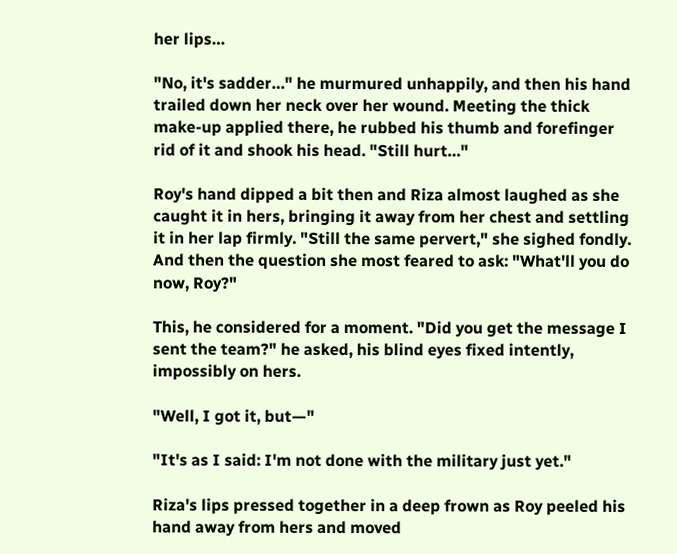her lips…

"No, it's sadder…" he murmured unhappily, and then his hand trailed down her neck over her wound. Meeting the thick make-up applied there, he rubbed his thumb and forefinger rid of it and shook his head. "Still hurt…"

Roy's hand dipped a bit then and Riza almost laughed as she caught it in hers, bringing it away from her chest and settling it in her lap firmly. "Still the same pervert," she sighed fondly. And then the question she most feared to ask: "What'll you do now, Roy?"

This, he considered for a moment. "Did you get the message I sent the team?" he asked, his blind eyes fixed intently, impossibly on hers.

"Well, I got it, but—"

"It's as I said: I'm not done with the military just yet."

Riza's lips pressed together in a deep frown as Roy peeled his hand away from hers and moved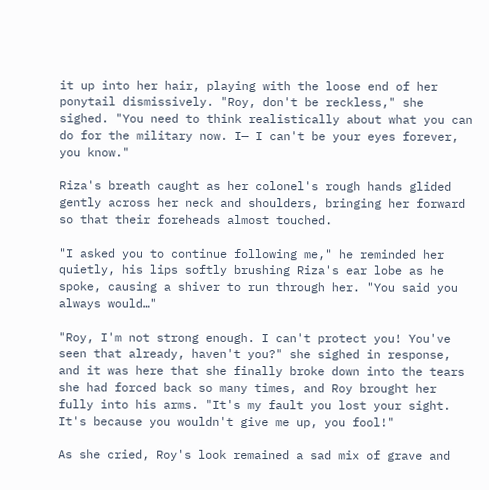it up into her hair, playing with the loose end of her ponytail dismissively. "Roy, don't be reckless," she sighed. "You need to think realistically about what you can do for the military now. I— I can't be your eyes forever, you know."

Riza's breath caught as her colonel's rough hands glided gently across her neck and shoulders, bringing her forward so that their foreheads almost touched.

"I asked you to continue following me," he reminded her quietly, his lips softly brushing Riza's ear lobe as he spoke, causing a shiver to run through her. "You said you always would…"

"Roy, I'm not strong enough. I can't protect you! You've seen that already, haven't you?" she sighed in response, and it was here that she finally broke down into the tears she had forced back so many times, and Roy brought her fully into his arms. "It's my fault you lost your sight. It's because you wouldn't give me up, you fool!"

As she cried, Roy's look remained a sad mix of grave and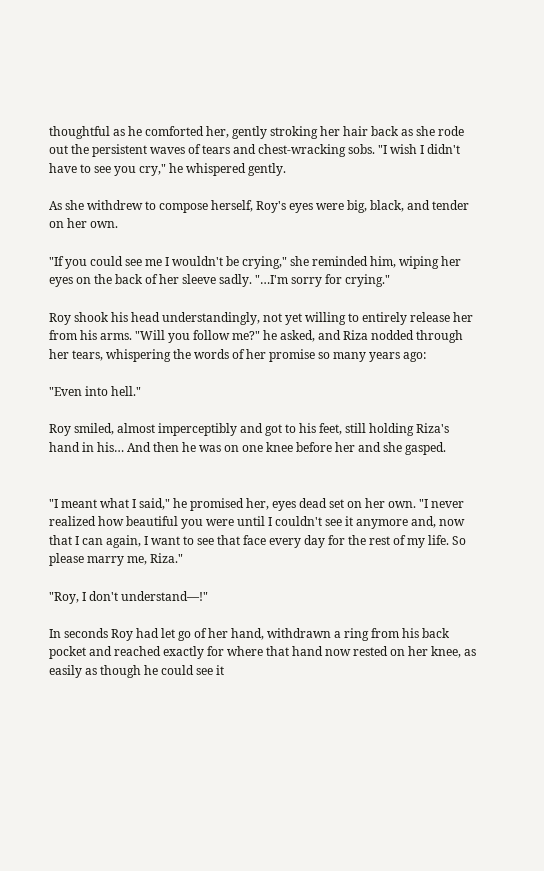thoughtful as he comforted her, gently stroking her hair back as she rode out the persistent waves of tears and chest-wracking sobs. "I wish I didn't have to see you cry," he whispered gently.

As she withdrew to compose herself, Roy's eyes were big, black, and tender on her own.

"If you could see me I wouldn't be crying," she reminded him, wiping her eyes on the back of her sleeve sadly. "…I'm sorry for crying."

Roy shook his head understandingly, not yet willing to entirely release her from his arms. "Will you follow me?" he asked, and Riza nodded through her tears, whispering the words of her promise so many years ago:

"Even into hell."

Roy smiled, almost imperceptibly and got to his feet, still holding Riza's hand in his… And then he was on one knee before her and she gasped.


"I meant what I said," he promised her, eyes dead set on her own. "I never realized how beautiful you were until I couldn't see it anymore and, now that I can again, I want to see that face every day for the rest of my life. So please marry me, Riza."

"Roy, I don't understand—!"

In seconds Roy had let go of her hand, withdrawn a ring from his back pocket and reached exactly for where that hand now rested on her knee, as easily as though he could see it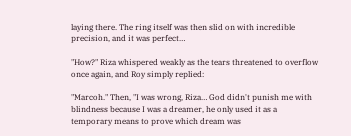laying there. The ring itself was then slid on with incredible precision, and it was perfect…

"How?" Riza whispered weakly as the tears threatened to overflow once again, and Roy simply replied:

"Marcoh." Then, "I was wrong, Riza… God didn't punish me with blindness because I was a dreamer, he only used it as a temporary means to prove which dream was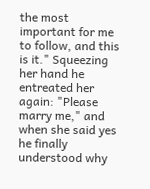the most important for me to follow, and this is it." Squeezing her hand he entreated her again: "Please marry me," and when she said yes he finally understood why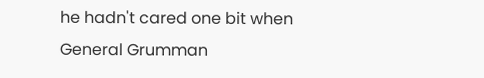he hadn't cared one bit when General Grumman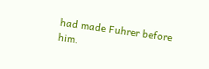had made Fuhrer before him.